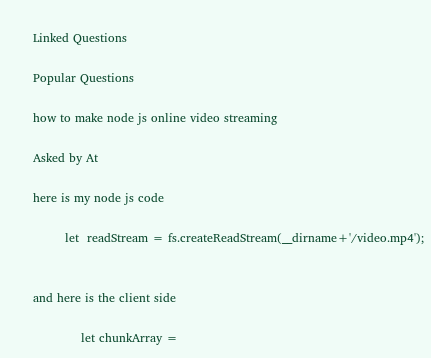Linked Questions

Popular Questions

how to make node js online video streaming

Asked by At

here is my node js code

        let  readStream = fs.createReadStream(__dirname+'/video.mp4');


and here is the client side

            let chunkArray =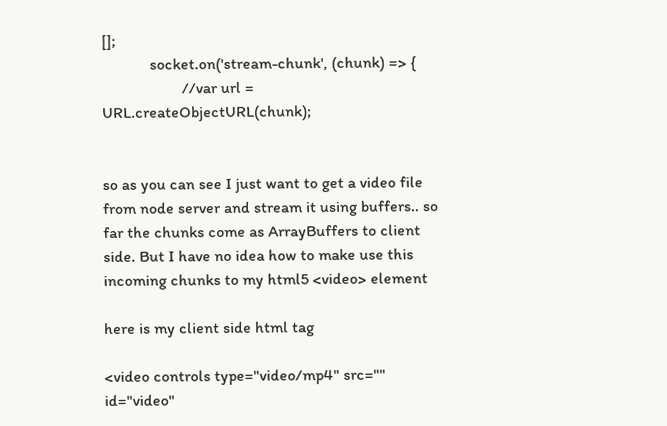[];
            socket.on('stream-chunk', (chunk) => {
                    //var url = URL.createObjectURL(chunk);


so as you can see I just want to get a video file from node server and stream it using buffers.. so far the chunks come as ArrayBuffers to client side. But I have no idea how to make use this incoming chunks to my html5 <video> element

here is my client side html tag

<video controls type="video/mp4" src="" id="video"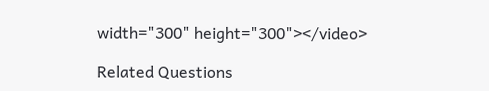width="300" height="300"></video>

Related Questions